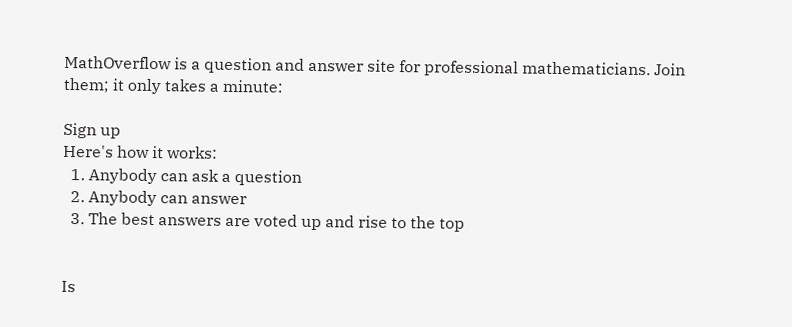MathOverflow is a question and answer site for professional mathematicians. Join them; it only takes a minute:

Sign up
Here's how it works:
  1. Anybody can ask a question
  2. Anybody can answer
  3. The best answers are voted up and rise to the top


Is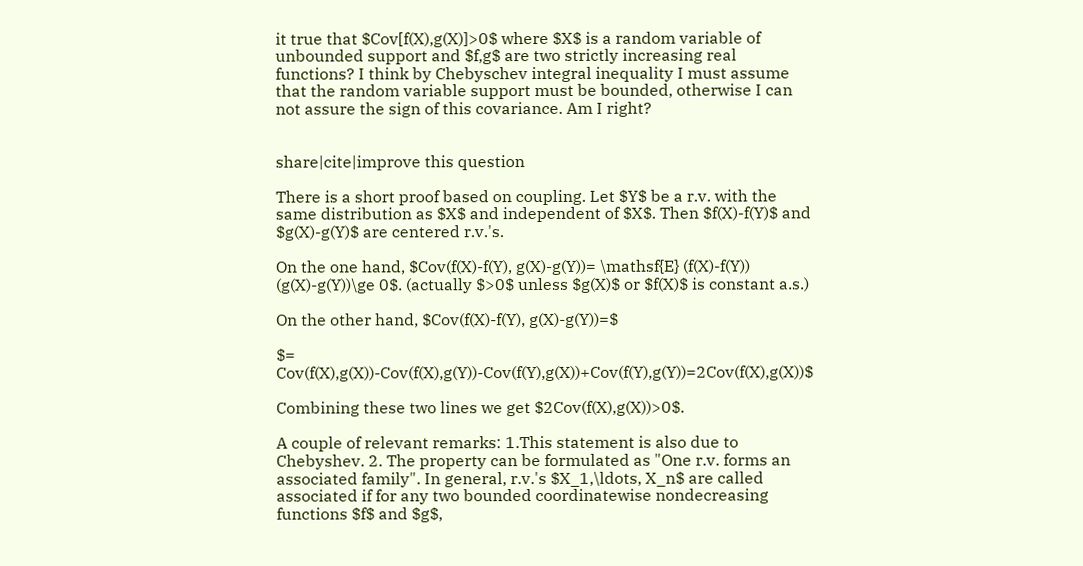it true that $Cov[f(X),g(X)]>0$ where $X$ is a random variable of unbounded support and $f,g$ are two strictly increasing real functions? I think by Chebyschev integral inequality I must assume that the random variable support must be bounded, otherwise I can not assure the sign of this covariance. Am I right?


share|cite|improve this question

There is a short proof based on coupling. Let $Y$ be a r.v. with the same distribution as $X$ and independent of $X$. Then $f(X)-f(Y)$ and $g(X)-g(Y)$ are centered r.v.'s.

On the one hand, $Cov(f(X)-f(Y), g(X)-g(Y))= \mathsf{E} (f(X)-f(Y)) (g(X)-g(Y))\ge 0$. (actually $>0$ unless $g(X)$ or $f(X)$ is constant a.s.)

On the other hand, $Cov(f(X)-f(Y), g(X)-g(Y))=$

$= Cov(f(X),g(X))-Cov(f(X),g(Y))-Cov(f(Y),g(X))+Cov(f(Y),g(Y))=2Cov(f(X),g(X))$

Combining these two lines we get $2Cov(f(X),g(X))>0$.

A couple of relevant remarks: 1.This statement is also due to Chebyshev. 2. The property can be formulated as "One r.v. forms an associated family". In general, r.v.'s $X_1,\ldots, X_n$ are called associated if for any two bounded coordinatewise nondecreasing functions $f$ and $g$,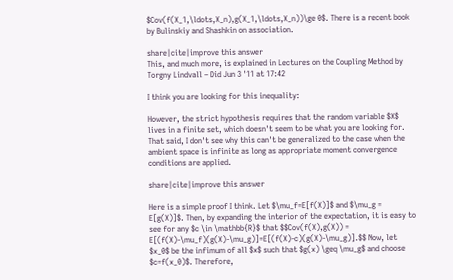$Cov(f(X_1,\ldots,X_n),g(X_1,\ldots,X_n))\ge 0$. There is a recent book by Bulinskiy and Shashkin on association.

share|cite|improve this answer
This, and much more, is explained in Lectures on the Coupling Method by Torgny Lindvall – Did Jun 3 '11 at 17:42

I think you are looking for this inequality:

However, the strict hypothesis requires that the random variable $X$ lives in a finite set, which doesn't seem to be what you are looking for. That said, I don't see why this can't be generalized to the case when the ambient space is infinite as long as appropriate moment convergence conditions are applied.

share|cite|improve this answer

Here is a simple proof I think. Let $\mu_f=E[f(X)]$ and $\mu_g = E[g(X)]$. Then, by expanding the interior of the expectation, it is easy to see for any $c \in \mathbb{R}$ that $$Cov(f(X),g(X)) = E[(f(X)-\mu_f)(g(X)-\mu_g)]=E[(f(X)-c)(g(X)-\mu_g)].$$ Now, let $x_0$ be the infimum of all $x$ such that $g(x) \geq \mu_g$ and choose $c=f(x_0)$. Therefore,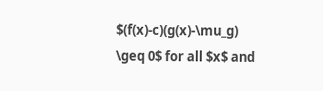$(f(x)-c)(g(x)-\mu_g) \geq 0$ for all $x$ and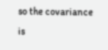so the covariance is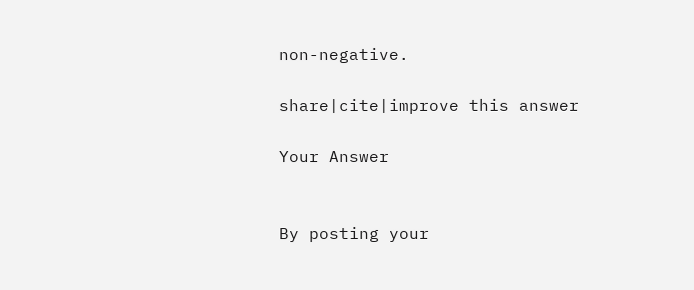non-negative.

share|cite|improve this answer

Your Answer


By posting your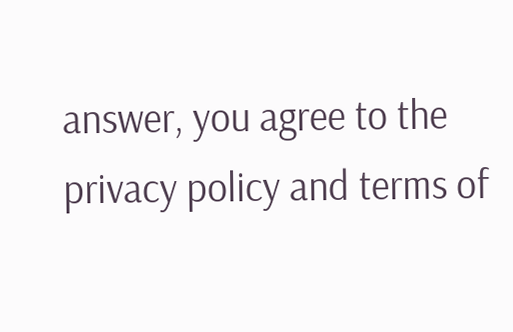answer, you agree to the privacy policy and terms of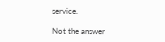service.

Not the answer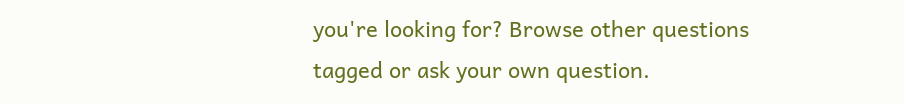you're looking for? Browse other questions tagged or ask your own question.